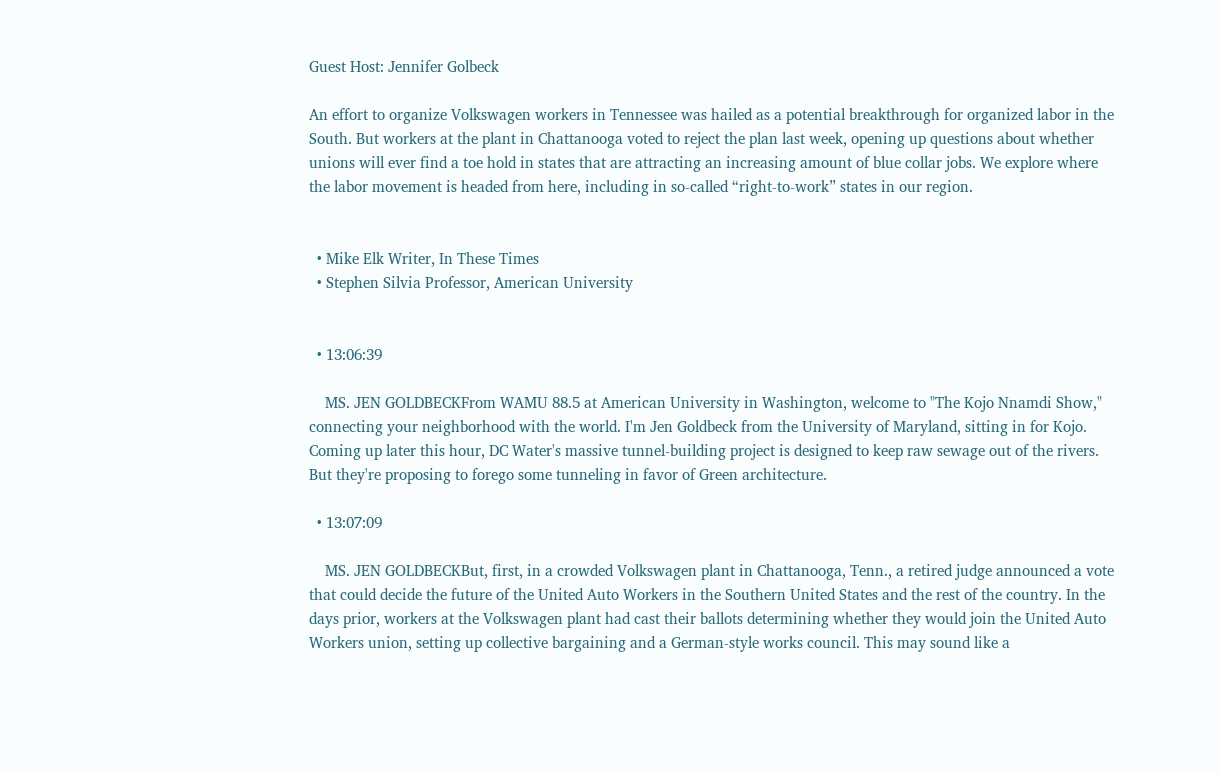Guest Host: Jennifer Golbeck

An effort to organize Volkswagen workers in Tennessee was hailed as a potential breakthrough for organized labor in the South. But workers at the plant in Chattanooga voted to reject the plan last week, opening up questions about whether unions will ever find a toe hold in states that are attracting an increasing amount of blue collar jobs. We explore where the labor movement is headed from here, including in so-called “right-to-work” states in our region.


  • Mike Elk Writer, In These Times
  • Stephen Silvia Professor, American University


  • 13:06:39

    MS. JEN GOLDBECKFrom WAMU 88.5 at American University in Washington, welcome to "The Kojo Nnamdi Show," connecting your neighborhood with the world. I'm Jen Goldbeck from the University of Maryland, sitting in for Kojo. Coming up later this hour, DC Water's massive tunnel-building project is designed to keep raw sewage out of the rivers. But they're proposing to forego some tunneling in favor of Green architecture.

  • 13:07:09

    MS. JEN GOLDBECKBut, first, in a crowded Volkswagen plant in Chattanooga, Tenn., a retired judge announced a vote that could decide the future of the United Auto Workers in the Southern United States and the rest of the country. In the days prior, workers at the Volkswagen plant had cast their ballots determining whether they would join the United Auto Workers union, setting up collective bargaining and a German-style works council. This may sound like a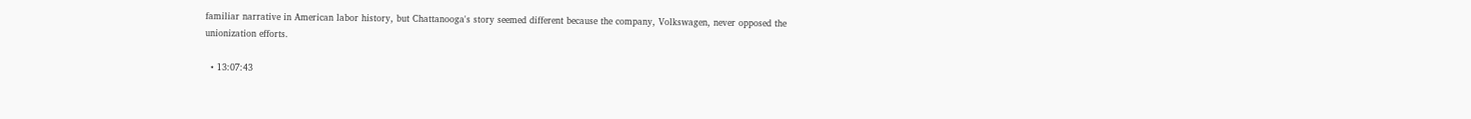familiar narrative in American labor history, but Chattanooga's story seemed different because the company, Volkswagen, never opposed the unionization efforts.

  • 13:07:43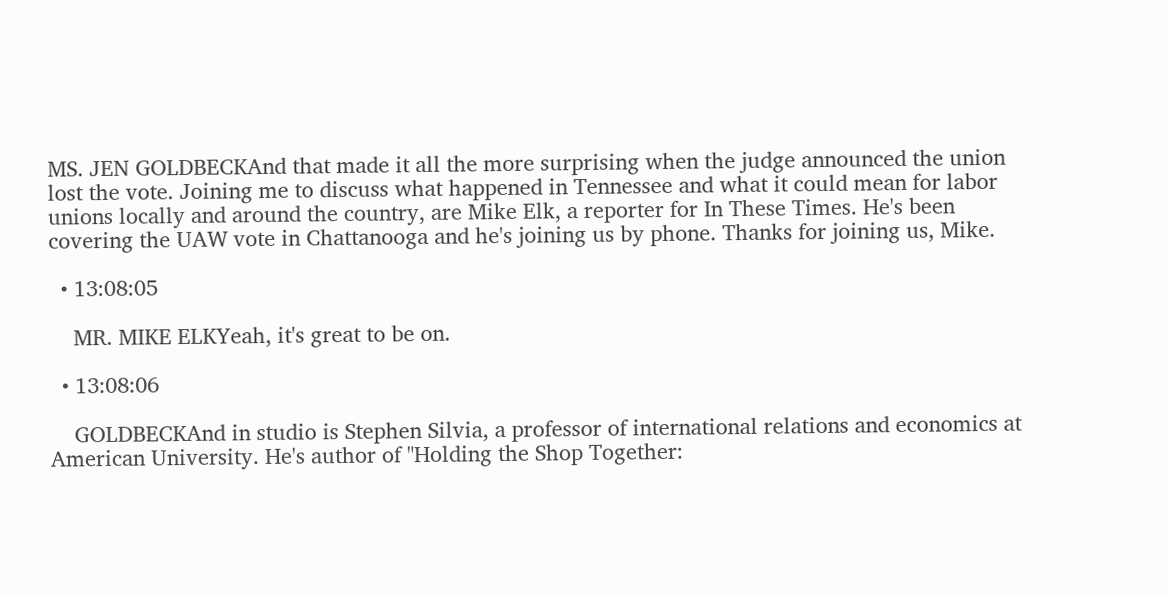MS. JEN GOLDBECKAnd that made it all the more surprising when the judge announced the union lost the vote. Joining me to discuss what happened in Tennessee and what it could mean for labor unions locally and around the country, are Mike Elk, a reporter for In These Times. He's been covering the UAW vote in Chattanooga and he's joining us by phone. Thanks for joining us, Mike.

  • 13:08:05

    MR. MIKE ELKYeah, it's great to be on.

  • 13:08:06

    GOLDBECKAnd in studio is Stephen Silvia, a professor of international relations and economics at American University. He's author of "Holding the Shop Together: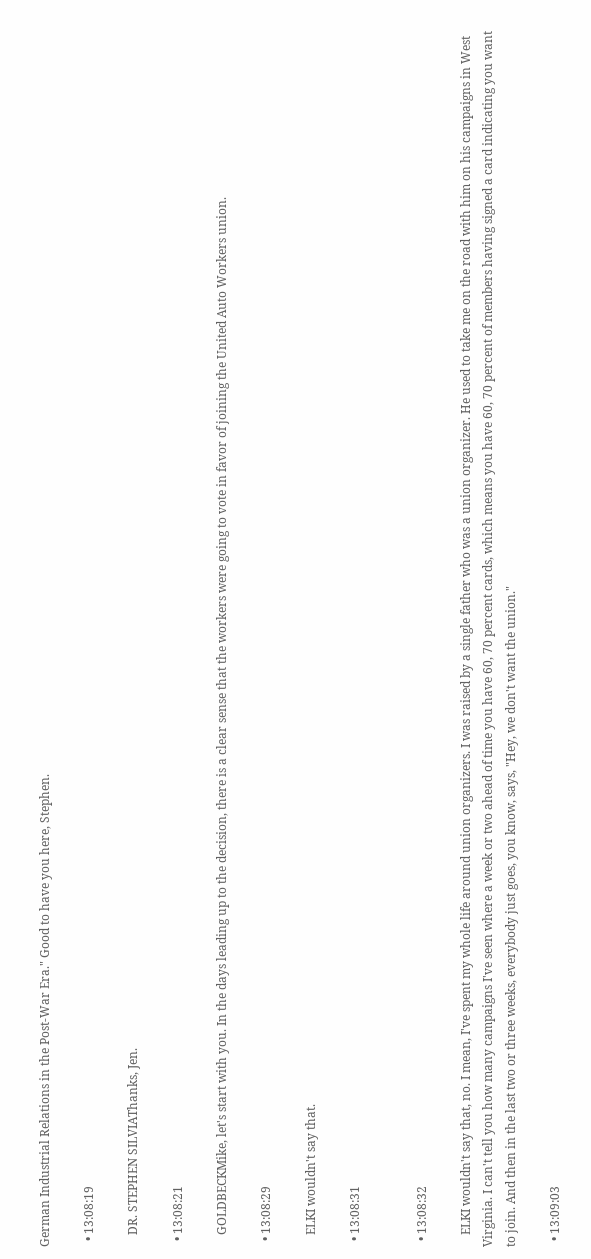German Industrial Relations in the Post-War Era." Good to have you here, Stephen.

  • 13:08:19

    DR. STEPHEN SILVIAThanks, Jen.

  • 13:08:21

    GOLDBECKMike, let's start with you. In the days leading up to the decision, there is a clear sense that the workers were going to vote in favor of joining the United Auto Workers union.

  • 13:08:29

    ELKI wouldn't say that.

  • 13:08:31


  • 13:08:32

    ELKI wouldn't say that, no. I mean, I've spent my whole life around union organizers. I was raised by a single father who was a union organizer. He used to take me on the road with him on his campaigns in West Virginia. I can't tell you how many campaigns I've seen where a week or two ahead of time you have 60, 70 percent cards, which means you have 60, 70 percent of members having signed a card indicating you want to join. And then in the last two or three weeks, everybody just goes, you know, says, "Hey, we don't want the union."

  • 13:09:03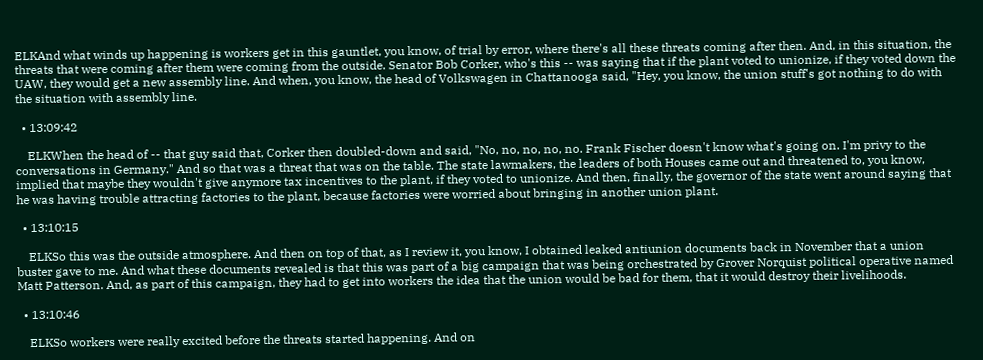ELKAnd what winds up happening is workers get in this gauntlet, you know, of trial by error, where there's all these threats coming after then. And, in this situation, the threats that were coming after them were coming from the outside. Senator Bob Corker, who's this -- was saying that if the plant voted to unionize, if they voted down the UAW, they would get a new assembly line. And when, you know, the head of Volkswagen in Chattanooga said, "Hey, you know, the union stuff's got nothing to do with the situation with assembly line.

  • 13:09:42

    ELKWhen the head of -- that guy said that, Corker then doubled-down and said, "No, no, no, no, no. Frank Fischer doesn't know what's going on. I'm privy to the conversations in Germany." And so that was a threat that was on the table. The state lawmakers, the leaders of both Houses came out and threatened to, you know, implied that maybe they wouldn't give anymore tax incentives to the plant, if they voted to unionize. And then, finally, the governor of the state went around saying that he was having trouble attracting factories to the plant, because factories were worried about bringing in another union plant.

  • 13:10:15

    ELKSo this was the outside atmosphere. And then on top of that, as I review it, you know, I obtained leaked antiunion documents back in November that a union buster gave to me. And what these documents revealed is that this was part of a big campaign that was being orchestrated by Grover Norquist political operative named Matt Patterson. And, as part of this campaign, they had to get into workers the idea that the union would be bad for them, that it would destroy their livelihoods.

  • 13:10:46

    ELKSo workers were really excited before the threats started happening. And on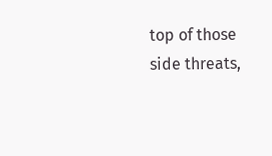top of those side threats,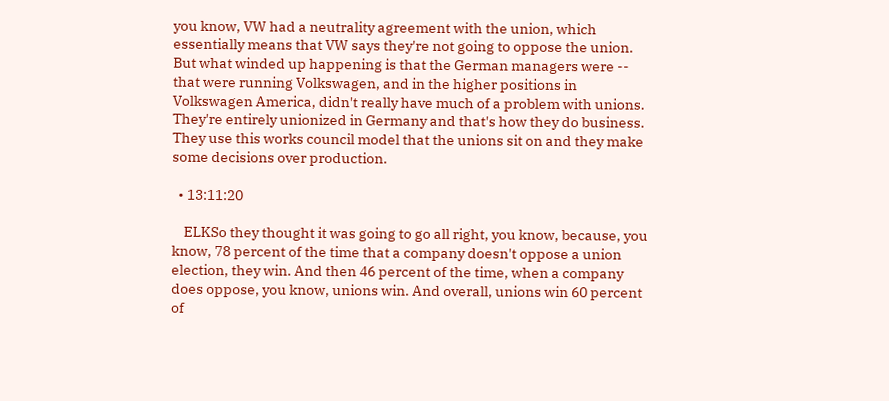you know, VW had a neutrality agreement with the union, which essentially means that VW says they're not going to oppose the union. But what winded up happening is that the German managers were -- that were running Volkswagen, and in the higher positions in Volkswagen America, didn't really have much of a problem with unions. They're entirely unionized in Germany and that's how they do business. They use this works council model that the unions sit on and they make some decisions over production.

  • 13:11:20

    ELKSo they thought it was going to go all right, you know, because, you know, 78 percent of the time that a company doesn't oppose a union election, they win. And then 46 percent of the time, when a company does oppose, you know, unions win. And overall, unions win 60 percent of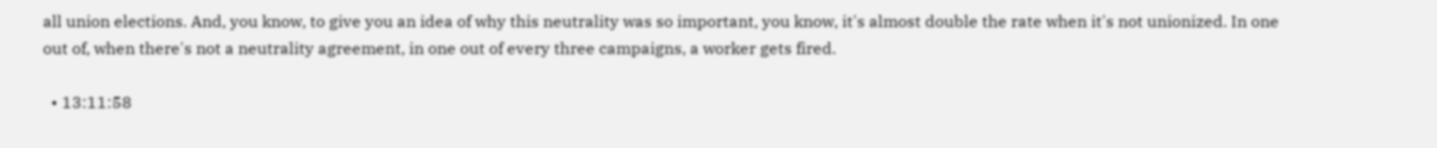all union elections. And, you know, to give you an idea of why this neutrality was so important, you know, it's almost double the rate when it's not unionized. In one out of, when there's not a neutrality agreement, in one out of every three campaigns, a worker gets fired.

  • 13:11:58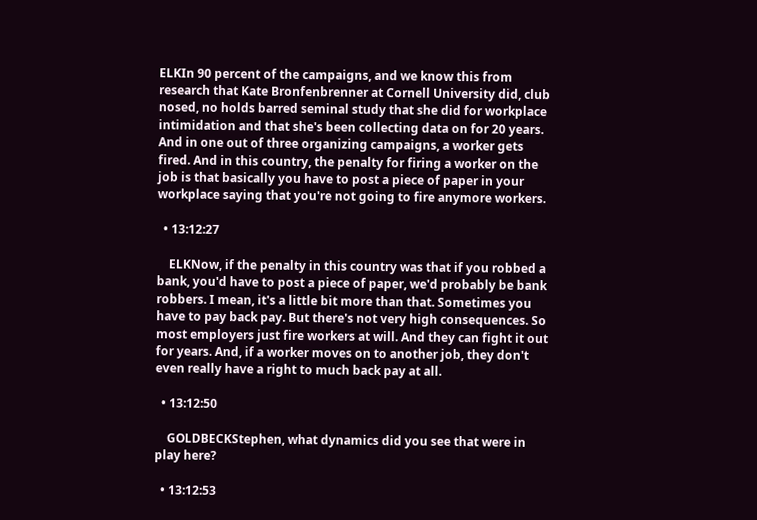ELKIn 90 percent of the campaigns, and we know this from research that Kate Bronfenbrenner at Cornell University did, club nosed, no holds barred seminal study that she did for workplace intimidation and that she's been collecting data on for 20 years. And in one out of three organizing campaigns, a worker gets fired. And in this country, the penalty for firing a worker on the job is that basically you have to post a piece of paper in your workplace saying that you're not going to fire anymore workers.

  • 13:12:27

    ELKNow, if the penalty in this country was that if you robbed a bank, you'd have to post a piece of paper, we'd probably be bank robbers. I mean, it's a little bit more than that. Sometimes you have to pay back pay. But there's not very high consequences. So most employers just fire workers at will. And they can fight it out for years. And, if a worker moves on to another job, they don't even really have a right to much back pay at all.

  • 13:12:50

    GOLDBECKStephen, what dynamics did you see that were in play here?

  • 13:12:53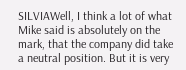SILVIAWell, I think a lot of what Mike said is absolutely on the mark, that the company did take a neutral position. But it is very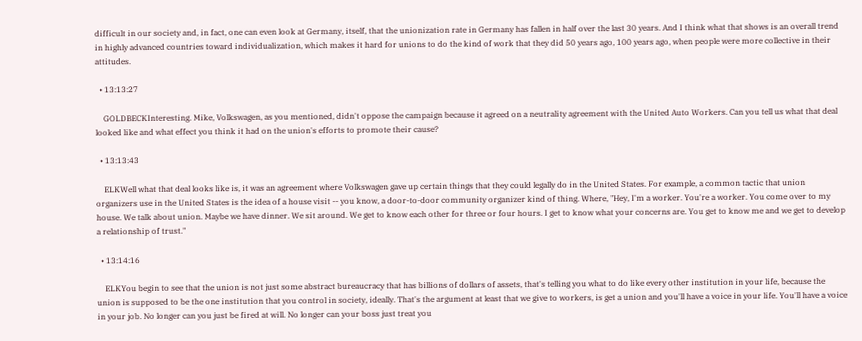difficult in our society and, in fact, one can even look at Germany, itself, that the unionization rate in Germany has fallen in half over the last 30 years. And I think what that shows is an overall trend in highly advanced countries toward individualization, which makes it hard for unions to do the kind of work that they did 50 years ago, 100 years ago, when people were more collective in their attitudes.

  • 13:13:27

    GOLDBECKInteresting. Mike, Volkswagen, as you mentioned, didn't oppose the campaign because it agreed on a neutrality agreement with the United Auto Workers. Can you tell us what that deal looked like and what effect you think it had on the union's efforts to promote their cause?

  • 13:13:43

    ELKWell what that deal looks like is, it was an agreement where Volkswagen gave up certain things that they could legally do in the United States. For example, a common tactic that union organizers use in the United States is the idea of a house visit -- you know, a door-to-door community organizer kind of thing. Where, "Hey, I'm a worker. You're a worker. You come over to my house. We talk about union. Maybe we have dinner. We sit around. We get to know each other for three or four hours. I get to know what your concerns are. You get to know me and we get to develop a relationship of trust."

  • 13:14:16

    ELKYou begin to see that the union is not just some abstract bureaucracy that has billions of dollars of assets, that's telling you what to do like every other institution in your life, because the union is supposed to be the one institution that you control in society, ideally. That's the argument at least that we give to workers, is get a union and you'll have a voice in your life. You'll have a voice in your job. No longer can you just be fired at will. No longer can your boss just treat you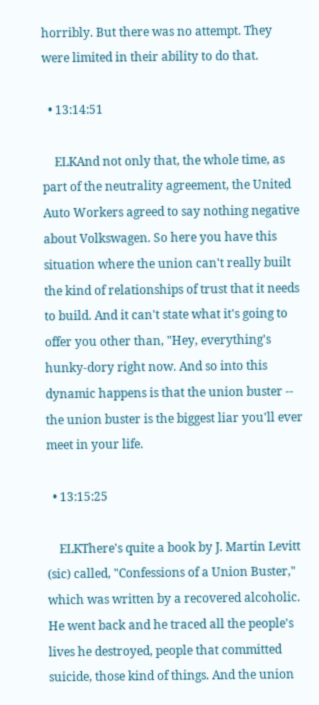horribly. But there was no attempt. They were limited in their ability to do that.

  • 13:14:51

    ELKAnd not only that, the whole time, as part of the neutrality agreement, the United Auto Workers agreed to say nothing negative about Volkswagen. So here you have this situation where the union can't really built the kind of relationships of trust that it needs to build. And it can't state what it's going to offer you other than, "Hey, everything's hunky-dory right now. And so into this dynamic happens is that the union buster -- the union buster is the biggest liar you'll ever meet in your life.

  • 13:15:25

    ELKThere's quite a book by J. Martin Levitt (sic) called, "Confessions of a Union Buster," which was written by a recovered alcoholic. He went back and he traced all the people's lives he destroyed, people that committed suicide, those kind of things. And the union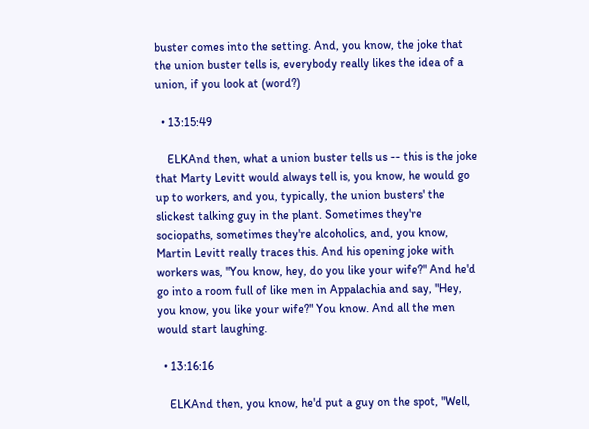buster comes into the setting. And, you know, the joke that the union buster tells is, everybody really likes the idea of a union, if you look at (word?)

  • 13:15:49

    ELKAnd then, what a union buster tells us -- this is the joke that Marty Levitt would always tell is, you know, he would go up to workers, and you, typically, the union busters' the slickest talking guy in the plant. Sometimes they're sociopaths, sometimes they're alcoholics, and, you know, Martin Levitt really traces this. And his opening joke with workers was, "You know, hey, do you like your wife?" And he'd go into a room full of like men in Appalachia and say, "Hey, you know, you like your wife?" You know. And all the men would start laughing.

  • 13:16:16

    ELKAnd then, you know, he'd put a guy on the spot, "Well,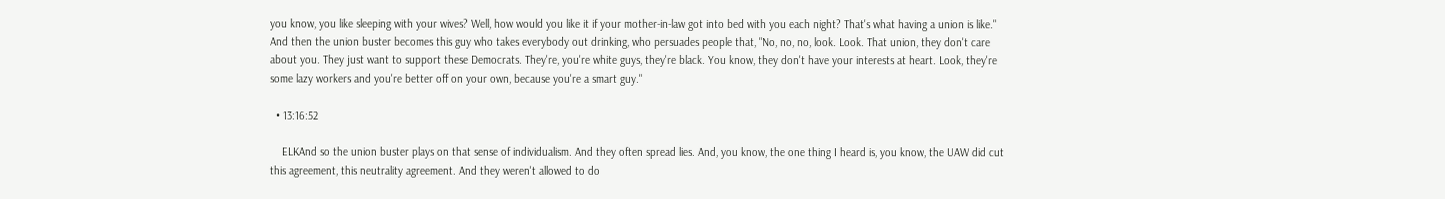you know, you like sleeping with your wives? Well, how would you like it if your mother-in-law got into bed with you each night? That's what having a union is like." And then the union buster becomes this guy who takes everybody out drinking, who persuades people that, "No, no, no, look. Look. That union, they don't care about you. They just want to support these Democrats. They're, you're white guys, they're black. You know, they don't have your interests at heart. Look, they're some lazy workers and you're better off on your own, because you're a smart guy."

  • 13:16:52

    ELKAnd so the union buster plays on that sense of individualism. And they often spread lies. And, you know, the one thing I heard is, you know, the UAW did cut this agreement, this neutrality agreement. And they weren't allowed to do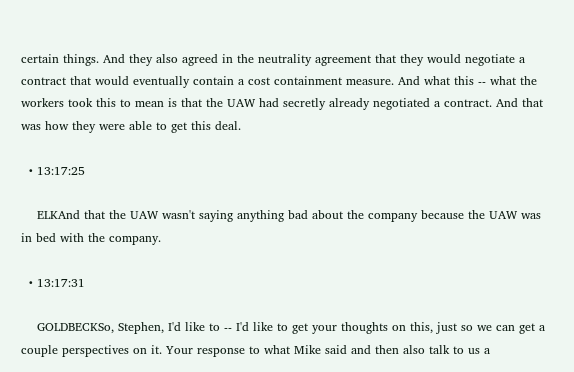certain things. And they also agreed in the neutrality agreement that they would negotiate a contract that would eventually contain a cost containment measure. And what this -- what the workers took this to mean is that the UAW had secretly already negotiated a contract. And that was how they were able to get this deal.

  • 13:17:25

    ELKAnd that the UAW wasn't saying anything bad about the company because the UAW was in bed with the company.

  • 13:17:31

    GOLDBECKSo, Stephen, I'd like to -- I'd like to get your thoughts on this, just so we can get a couple perspectives on it. Your response to what Mike said and then also talk to us a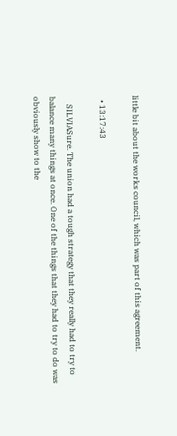little bit about the works council, which was part of this agreement.

  • 13:17:43

    SILVIASure. The union had a tough strategy that they really had to try to balance many things at once. One of the things that they had to try to do was obviously show to the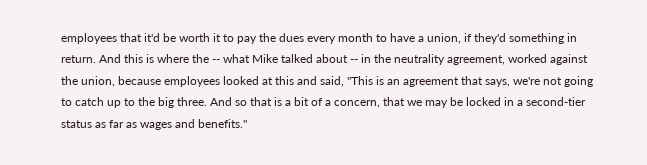employees that it'd be worth it to pay the dues every month to have a union, if they'd something in return. And this is where the -- what Mike talked about -- in the neutrality agreement, worked against the union, because employees looked at this and said, "This is an agreement that says, we're not going to catch up to the big three. And so that is a bit of a concern, that we may be locked in a second-tier status as far as wages and benefits."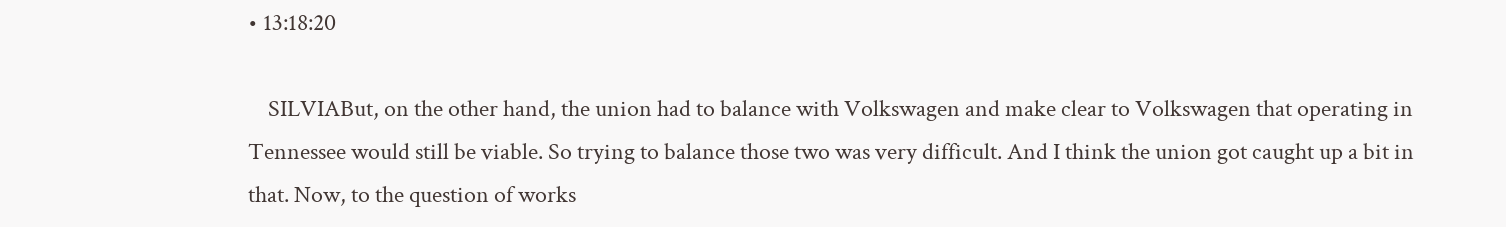• 13:18:20

    SILVIABut, on the other hand, the union had to balance with Volkswagen and make clear to Volkswagen that operating in Tennessee would still be viable. So trying to balance those two was very difficult. And I think the union got caught up a bit in that. Now, to the question of works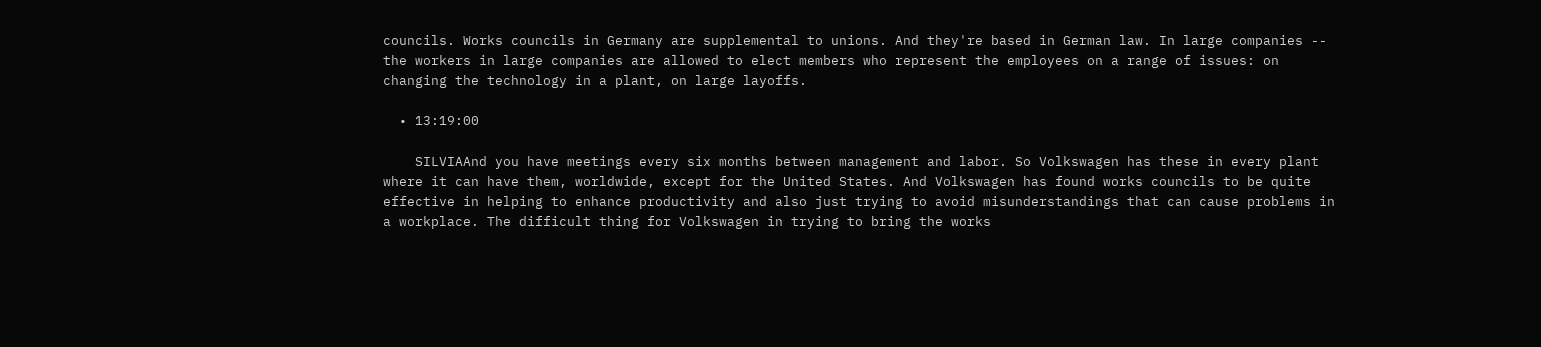councils. Works councils in Germany are supplemental to unions. And they're based in German law. In large companies -- the workers in large companies are allowed to elect members who represent the employees on a range of issues: on changing the technology in a plant, on large layoffs.

  • 13:19:00

    SILVIAAnd you have meetings every six months between management and labor. So Volkswagen has these in every plant where it can have them, worldwide, except for the United States. And Volkswagen has found works councils to be quite effective in helping to enhance productivity and also just trying to avoid misunderstandings that can cause problems in a workplace. The difficult thing for Volkswagen in trying to bring the works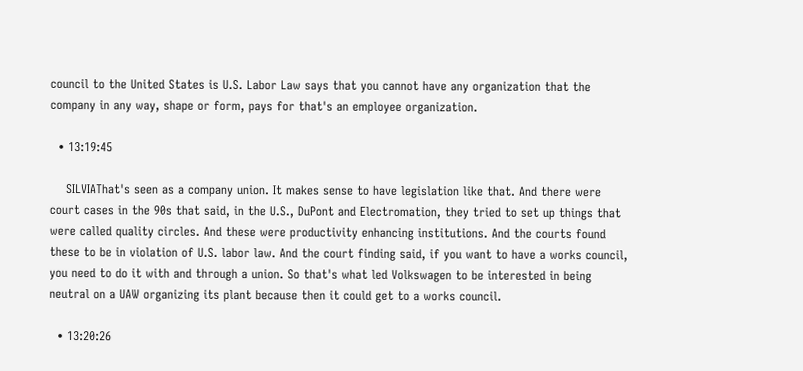council to the United States is U.S. Labor Law says that you cannot have any organization that the company in any way, shape or form, pays for that's an employee organization.

  • 13:19:45

    SILVIAThat's seen as a company union. It makes sense to have legislation like that. And there were court cases in the 90s that said, in the U.S., DuPont and Electromation, they tried to set up things that were called quality circles. And these were productivity enhancing institutions. And the courts found these to be in violation of U.S. labor law. And the court finding said, if you want to have a works council, you need to do it with and through a union. So that's what led Volkswagen to be interested in being neutral on a UAW organizing its plant because then it could get to a works council.

  • 13:20:26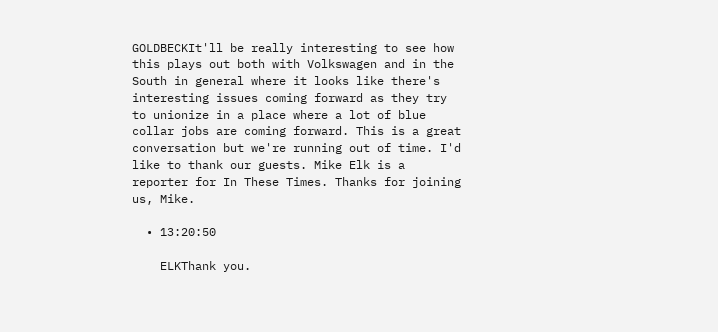GOLDBECKIt'll be really interesting to see how this plays out both with Volkswagen and in the South in general where it looks like there's interesting issues coming forward as they try to unionize in a place where a lot of blue collar jobs are coming forward. This is a great conversation but we're running out of time. I'd like to thank our guests. Mike Elk is a reporter for In These Times. Thanks for joining us, Mike.

  • 13:20:50

    ELKThank you.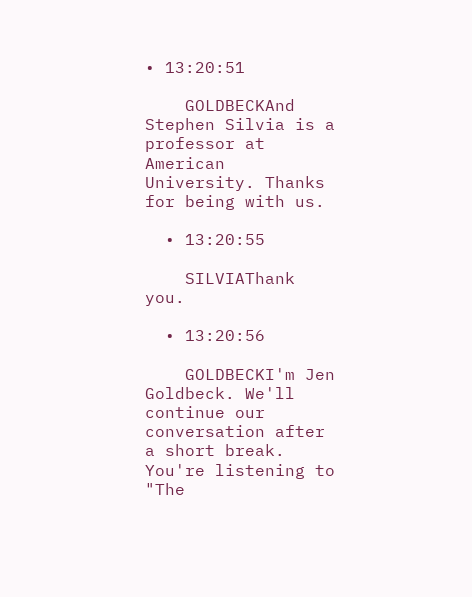• 13:20:51

    GOLDBECKAnd Stephen Silvia is a professor at American University. Thanks for being with us.

  • 13:20:55

    SILVIAThank you.

  • 13:20:56

    GOLDBECKI'm Jen Goldbeck. We'll continue our conversation after a short break. You're listening to "The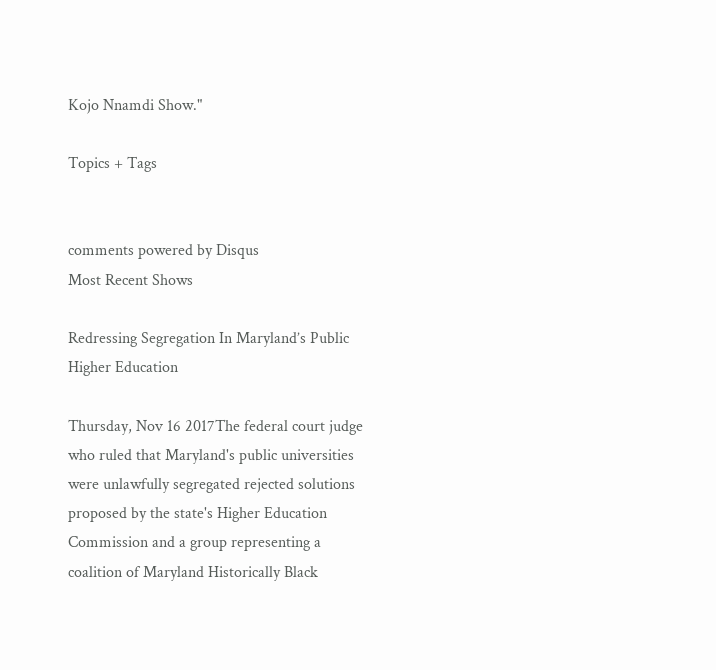Kojo Nnamdi Show."

Topics + Tags


comments powered by Disqus
Most Recent Shows

Redressing Segregation In Maryland’s Public Higher Education

Thursday, Nov 16 2017The federal court judge who ruled that Maryland's public universities were unlawfully segregated rejected solutions proposed by the state's Higher Education Commission and a group representing a coalition of Maryland Historically Black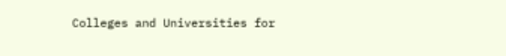Colleges and Universities for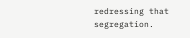redressing that segregation.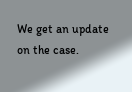We get an update on the case.